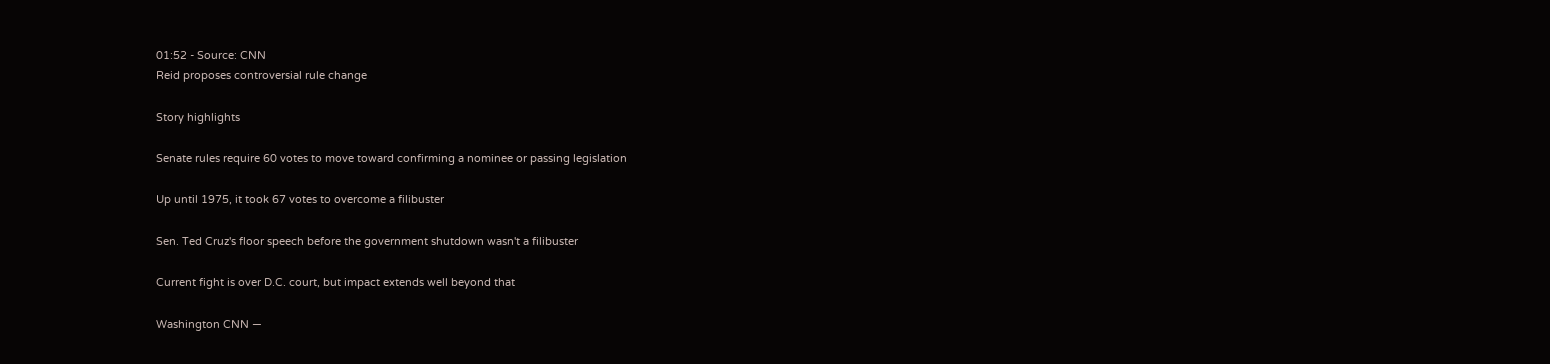01:52 - Source: CNN
Reid proposes controversial rule change

Story highlights

Senate rules require 60 votes to move toward confirming a nominee or passing legislation

Up until 1975, it took 67 votes to overcome a filibuster

Sen. Ted Cruz's floor speech before the government shutdown wasn't a filibuster

Current fight is over D.C. court, but impact extends well beyond that

Washington CNN —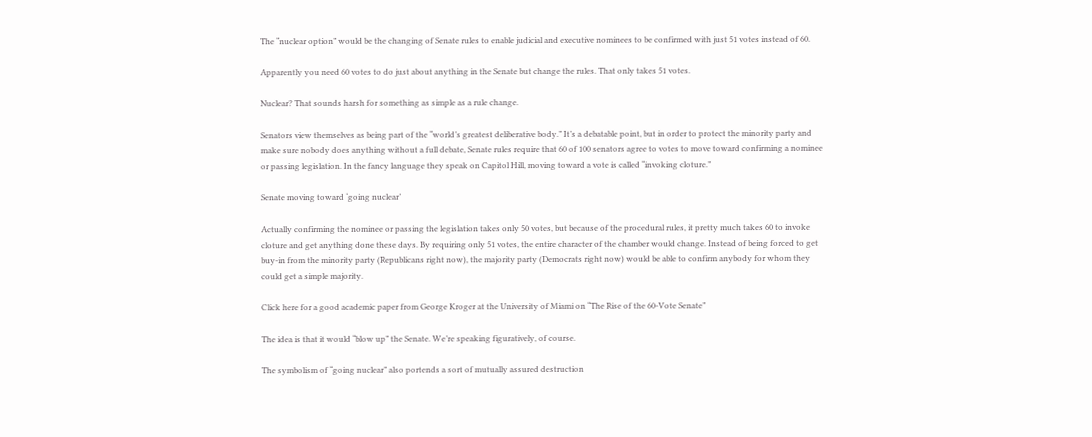The “nuclear option” would be the changing of Senate rules to enable judicial and executive nominees to be confirmed with just 51 votes instead of 60.

Apparently you need 60 votes to do just about anything in the Senate but change the rules. That only takes 51 votes.

Nuclear? That sounds harsh for something as simple as a rule change.

Senators view themselves as being part of the “world’s greatest deliberative body.” It’s a debatable point, but in order to protect the minority party and make sure nobody does anything without a full debate, Senate rules require that 60 of 100 senators agree to votes to move toward confirming a nominee or passing legislation. In the fancy language they speak on Capitol Hill, moving toward a vote is called “invoking cloture.”

Senate moving toward ‘going nuclear’

Actually confirming the nominee or passing the legislation takes only 50 votes, but because of the procedural rules, it pretty much takes 60 to invoke cloture and get anything done these days. By requiring only 51 votes, the entire character of the chamber would change. Instead of being forced to get buy-in from the minority party (Republicans right now), the majority party (Democrats right now) would be able to confirm anybody for whom they could get a simple majority.

Click here for a good academic paper from George Kroger at the University of Miami on “The Rise of the 60-Vote Senate”

The idea is that it would “blow up” the Senate. We’re speaking figuratively, of course.

The symbolism of “going nuclear” also portends a sort of mutually assured destruction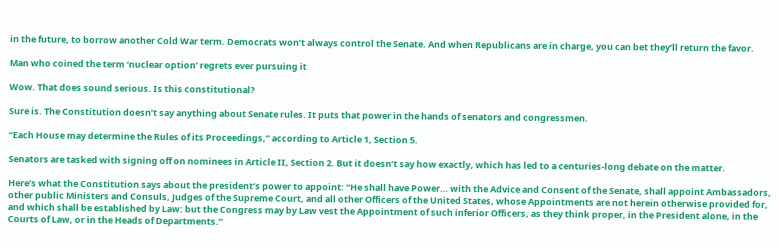in the future, to borrow another Cold War term. Democrats won’t always control the Senate. And when Republicans are in charge, you can bet they’ll return the favor.

Man who coined the term ‘nuclear option’ regrets ever pursuing it

Wow. That does sound serious. Is this constitutional?

Sure is. The Constitution doesn’t say anything about Senate rules. It puts that power in the hands of senators and congressmen.

“Each House may determine the Rules of its Proceedings,” according to Article 1, Section 5.

Senators are tasked with signing off on nominees in Article II, Section 2. But it doesn’t say how exactly, which has led to a centuries-long debate on the matter.

Here’s what the Constitution says about the president’s power to appoint: “He shall have Power… with the Advice and Consent of the Senate, shall appoint Ambassadors, other public Ministers and Consuls, Judges of the Supreme Court, and all other Officers of the United States, whose Appointments are not herein otherwise provided for, and which shall be established by Law: but the Congress may by Law vest the Appointment of such inferior Officers, as they think proper, in the President alone, in the Courts of Law, or in the Heads of Departments.”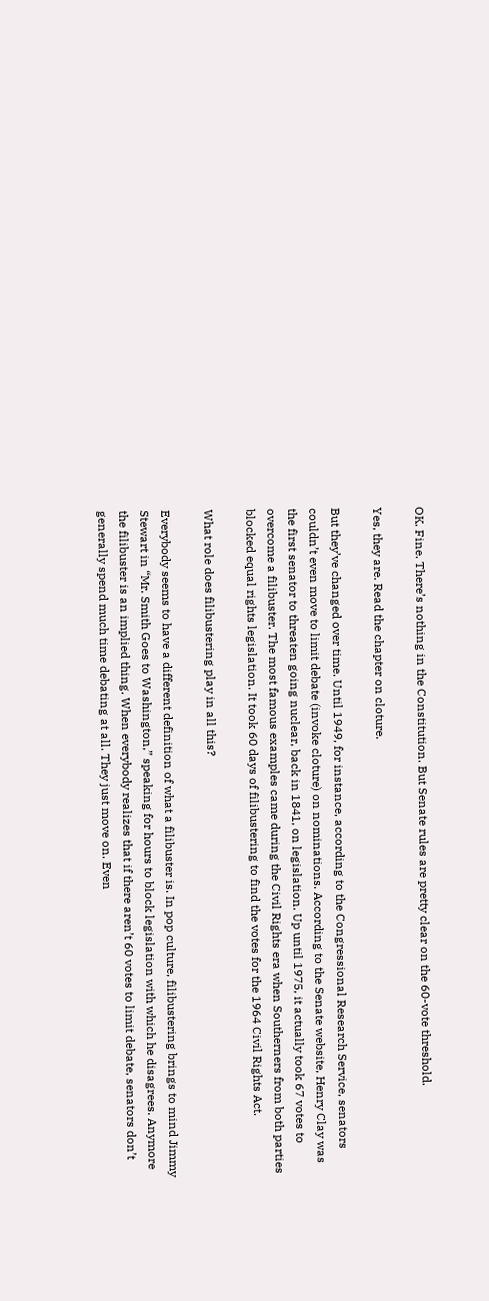OK. Fine. There’s nothing in the Constitution. But Senate rules are pretty clear on the 60-vote threshold.

Yes, they are. Read the chapter on cloture.

But they’ve changed over time. Until 1949, for instance, according to the Congressional Research Service, senators couldn’t even move to limit debate (invoke cloture) on nominations. According to the Senate website, Henry Clay was the first senator to threaten going nuclear, back in 1841, on legislation. Up until 1975, it actually took 67 votes to overcome a filibuster. The most famous examples came during the Civil Rights era when Southerners from both parties blocked equal rights legislation. It took 60 days of filibustering to find the votes for the 1964 Civil Rights Act.

What role does filibustering play in all this?

Everybody seems to have a different definition of what a filibuster is. In pop culture, filibustering brings to mind Jimmy Stewart in “Mr. Smith Goes to Washington,” speaking for hours to block legislation with which he disagrees. Anymore the filibuster is an implied thing. When everybody realizes that if there aren’t 60 votes to limit debate, senators don’t generally spend much time debating at all. They just move on. Even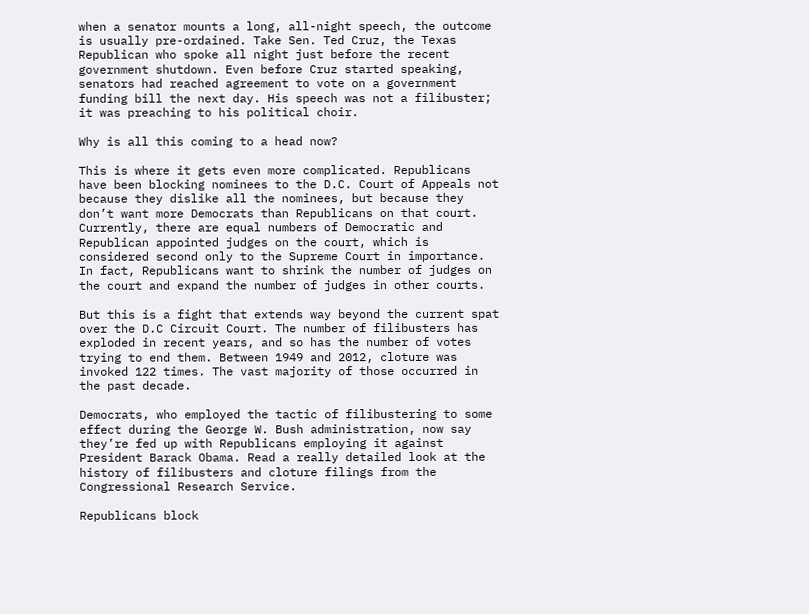when a senator mounts a long, all-night speech, the outcome is usually pre-ordained. Take Sen. Ted Cruz, the Texas Republican who spoke all night just before the recent government shutdown. Even before Cruz started speaking, senators had reached agreement to vote on a government funding bill the next day. His speech was not a filibuster; it was preaching to his political choir.

Why is all this coming to a head now?

This is where it gets even more complicated. Republicans have been blocking nominees to the D.C. Court of Appeals not because they dislike all the nominees, but because they don’t want more Democrats than Republicans on that court. Currently, there are equal numbers of Democratic and Republican appointed judges on the court, which is considered second only to the Supreme Court in importance. In fact, Republicans want to shrink the number of judges on the court and expand the number of judges in other courts.

But this is a fight that extends way beyond the current spat over the D.C Circuit Court. The number of filibusters has exploded in recent years, and so has the number of votes trying to end them. Between 1949 and 2012, cloture was invoked 122 times. The vast majority of those occurred in the past decade.

Democrats, who employed the tactic of filibustering to some effect during the George W. Bush administration, now say they’re fed up with Republicans employing it against President Barack Obama. Read a really detailed look at the history of filibusters and cloture filings from the Congressional Research Service.

Republicans block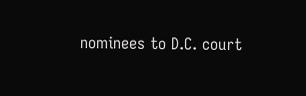nominees to D.C. court